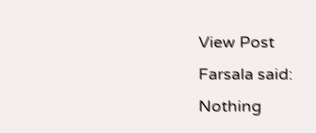View Post
Farsala said:
Nothing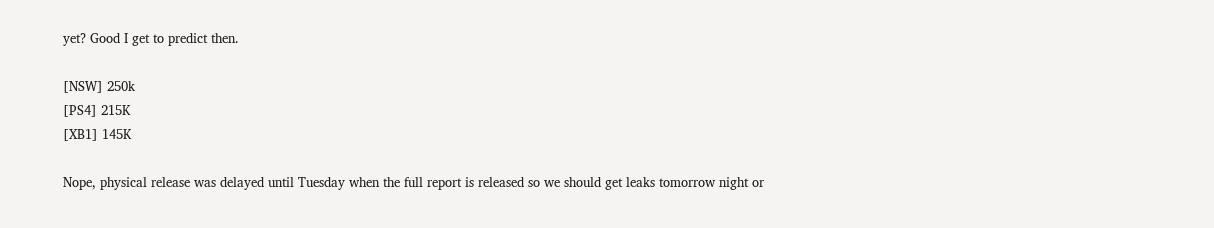yet? Good I get to predict then.

[NSW] 250k
[PS4] 215K
[XB1] 145K

Nope, physical release was delayed until Tuesday when the full report is released so we should get leaks tomorrow night or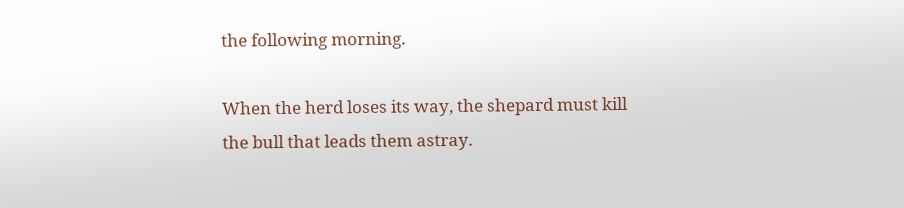the following morning.

When the herd loses its way, the shepard must kill the bull that leads them astray.